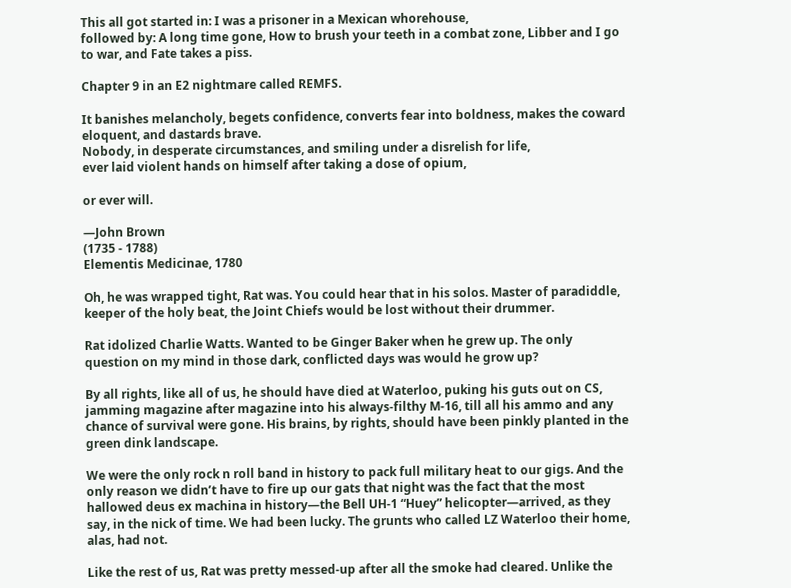This all got started in: I was a prisoner in a Mexican whorehouse,
followed by: A long time gone, How to brush your teeth in a combat zone, Libber and I go to war, and Fate takes a piss.

Chapter 9 in an E2 nightmare called REMFS.

It banishes melancholy, begets confidence, converts fear into boldness, makes the coward eloquent, and dastards brave.
Nobody, in desperate circumstances, and smiling under a disrelish for life,
ever laid violent hands on himself after taking a dose of opium,

or ever will.

—John Brown
(1735 - 1788)
Elementis Medicinae, 1780

Oh, he was wrapped tight, Rat was. You could hear that in his solos. Master of paradiddle, keeper of the holy beat, the Joint Chiefs would be lost without their drummer.

Rat idolized Charlie Watts. Wanted to be Ginger Baker when he grew up. The only question on my mind in those dark, conflicted days was would he grow up?

By all rights, like all of us, he should have died at Waterloo, puking his guts out on CS, jamming magazine after magazine into his always-filthy M-16, till all his ammo and any chance of survival were gone. His brains, by rights, should have been pinkly planted in the green dink landscape.

We were the only rock n roll band in history to pack full military heat to our gigs. And the only reason we didn’t have to fire up our gats that night was the fact that the most hallowed deus ex machina in history—the Bell UH-1 “Huey” helicopter—arrived, as they say, in the nick of time. We had been lucky. The grunts who called LZ Waterloo their home, alas, had not.

Like the rest of us, Rat was pretty messed-up after all the smoke had cleared. Unlike the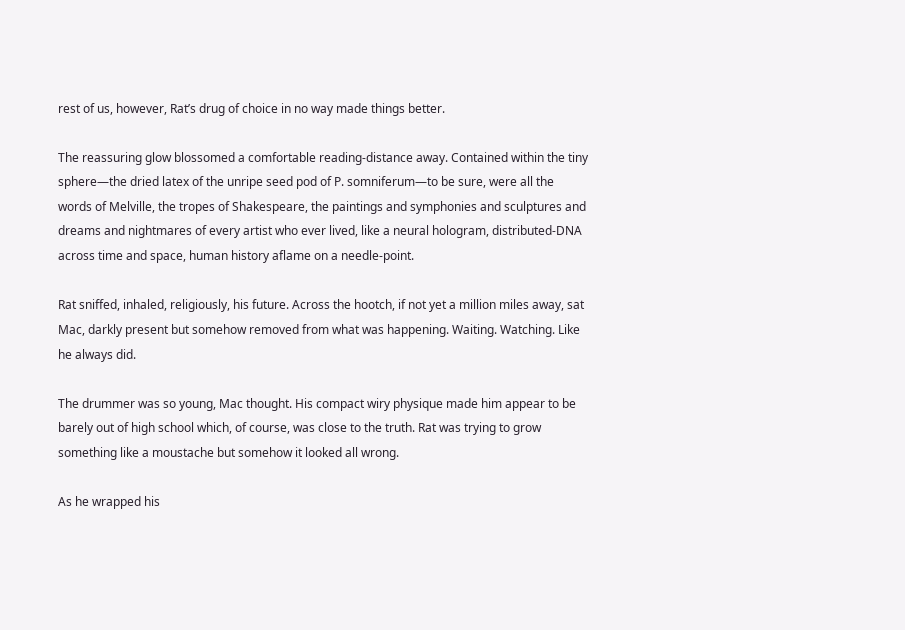rest of us, however, Rat’s drug of choice in no way made things better.

The reassuring glow blossomed a comfortable reading-distance away. Contained within the tiny sphere—the dried latex of the unripe seed pod of P. somniferum—to be sure, were all the words of Melville, the tropes of Shakespeare, the paintings and symphonies and sculptures and dreams and nightmares of every artist who ever lived, like a neural hologram, distributed-DNA across time and space, human history aflame on a needle-point.

Rat sniffed, inhaled, religiously, his future. Across the hootch, if not yet a million miles away, sat Mac, darkly present but somehow removed from what was happening. Waiting. Watching. Like he always did.

The drummer was so young, Mac thought. His compact wiry physique made him appear to be barely out of high school which, of course, was close to the truth. Rat was trying to grow something like a moustache but somehow it looked all wrong.

As he wrapped his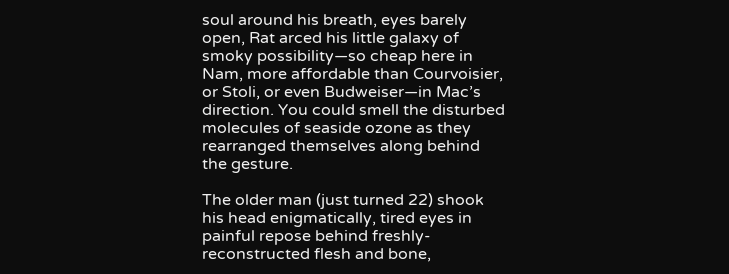soul around his breath, eyes barely open, Rat arced his little galaxy of smoky possibility—so cheap here in Nam, more affordable than Courvoisier, or Stoli, or even Budweiser—in Mac’s direction. You could smell the disturbed molecules of seaside ozone as they rearranged themselves along behind the gesture.

The older man (just turned 22) shook his head enigmatically, tired eyes in painful repose behind freshly-reconstructed flesh and bone,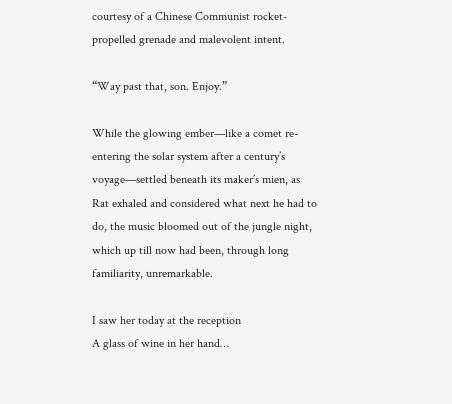courtesy of a Chinese Communist rocket-propelled grenade and malevolent intent.

“Way past that, son. Enjoy.”

While the glowing ember—like a comet re-entering the solar system after a century’s voyage—settled beneath its maker’s mien, as Rat exhaled and considered what next he had to do, the music bloomed out of the jungle night, which up till now had been, through long familiarity, unremarkable.

I saw her today at the reception
A glass of wine in her hand…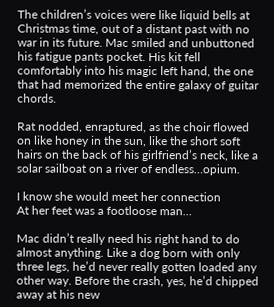The children’s voices were like liquid bells at Christmas time, out of a distant past with no war in its future. Mac smiled and unbuttoned his fatigue pants pocket. His kit fell comfortably into his magic left hand, the one that had memorized the entire galaxy of guitar chords.

Rat nodded, enraptured, as the choir flowed on like honey in the sun, like the short soft hairs on the back of his girlfriend’s neck, like a solar sailboat on a river of endless…opium.

I know she would meet her connection
At her feet was a footloose man…

Mac didn’t really need his right hand to do almost anything. Like a dog born with only three legs, he’d never really gotten loaded any other way. Before the crash, yes, he’d chipped away at his new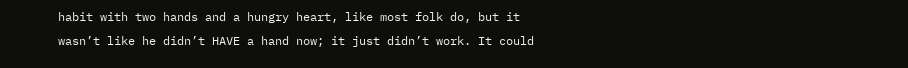habit with two hands and a hungry heart, like most folk do, but it wasn’t like he didn’t HAVE a hand now; it just didn’t work. It could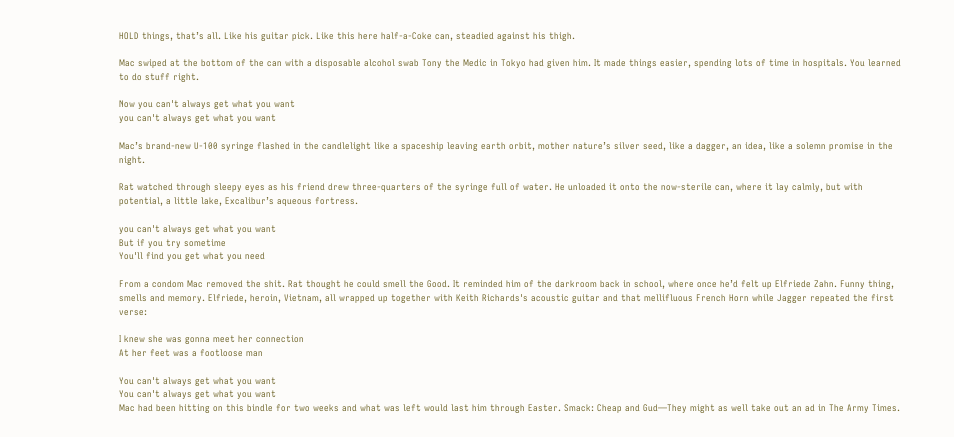HOLD things, that’s all. Like his guitar pick. Like this here half-a-Coke can, steadied against his thigh.

Mac swiped at the bottom of the can with a disposable alcohol swab Tony the Medic in Tokyo had given him. It made things easier, spending lots of time in hospitals. You learned to do stuff right.

Now you can't always get what you want
you can't always get what you want

Mac’s brand-new U-100 syringe flashed in the candlelight like a spaceship leaving earth orbit, mother nature’s silver seed, like a dagger, an idea, like a solemn promise in the night.

Rat watched through sleepy eyes as his friend drew three-quarters of the syringe full of water. He unloaded it onto the now-sterile can, where it lay calmly, but with potential, a little lake, Excalibur’s aqueous fortress.

you can't always get what you want
But if you try sometime
You'll find you get what you need

From a condom Mac removed the shit. Rat thought he could smell the Good. It reminded him of the darkroom back in school, where once he’d felt up Elfriede Zahn. Funny thing, smells and memory. Elfriede, heroin, Vietnam, all wrapped up together with Keith Richards's acoustic guitar and that mellifluous French Horn while Jagger repeated the first verse:

I knew she was gonna meet her connection
At her feet was a footloose man

You can't always get what you want
You can't always get what you want
Mac had been hitting on this bindle for two weeks and what was left would last him through Easter. Smack: Cheap and Gud—They might as well take out an ad in The Army Times.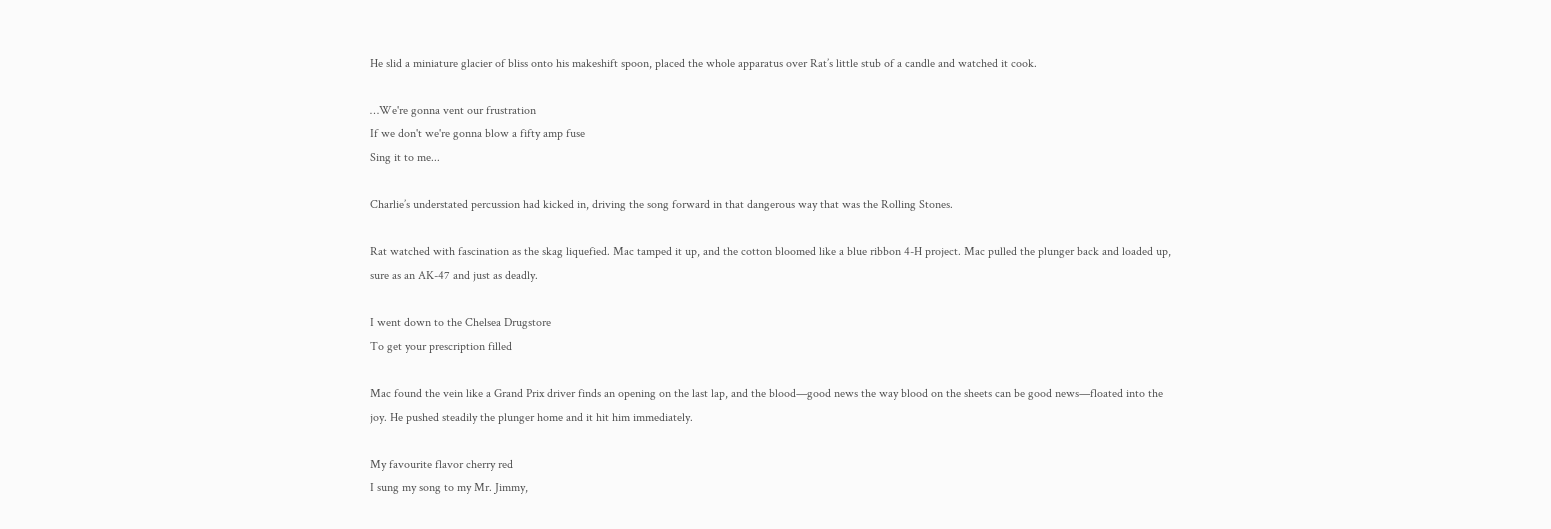He slid a miniature glacier of bliss onto his makeshift spoon, placed the whole apparatus over Rat’s little stub of a candle and watched it cook.

…We're gonna vent our frustration
If we don't we're gonna blow a fifty amp fuse
Sing it to me...

Charlie’s understated percussion had kicked in, driving the song forward in that dangerous way that was the Rolling Stones.

Rat watched with fascination as the skag liquefied. Mac tamped it up, and the cotton bloomed like a blue ribbon 4-H project. Mac pulled the plunger back and loaded up, sure as an AK-47 and just as deadly.

I went down to the Chelsea Drugstore
To get your prescription filled

Mac found the vein like a Grand Prix driver finds an opening on the last lap, and the blood—good news the way blood on the sheets can be good news—floated into the joy. He pushed steadily the plunger home and it hit him immediately.

My favourite flavor cherry red
I sung my song to my Mr. Jimmy,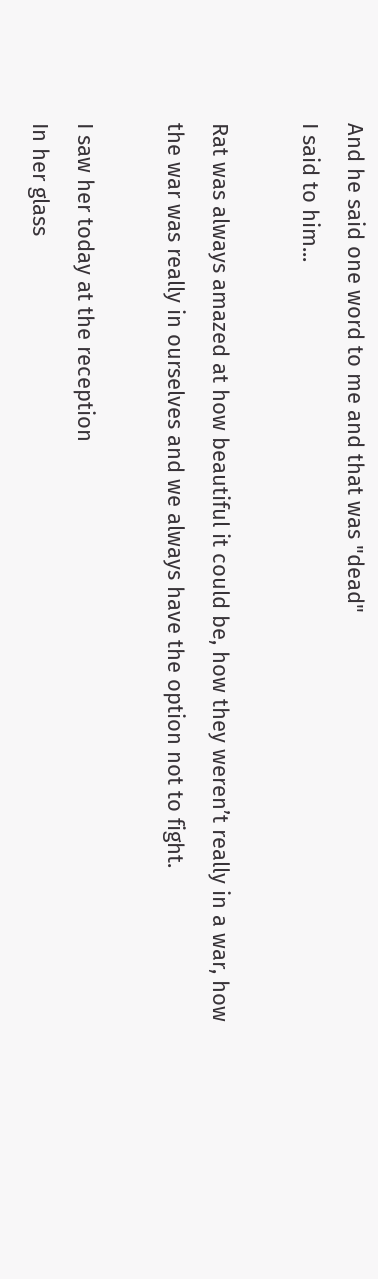And he said one word to me and that was "dead"
I said to him...

Rat was always amazed at how beautiful it could be, how they weren’t really in a war, how the war was really in ourselves and we always have the option not to fight.

I saw her today at the reception
In her glass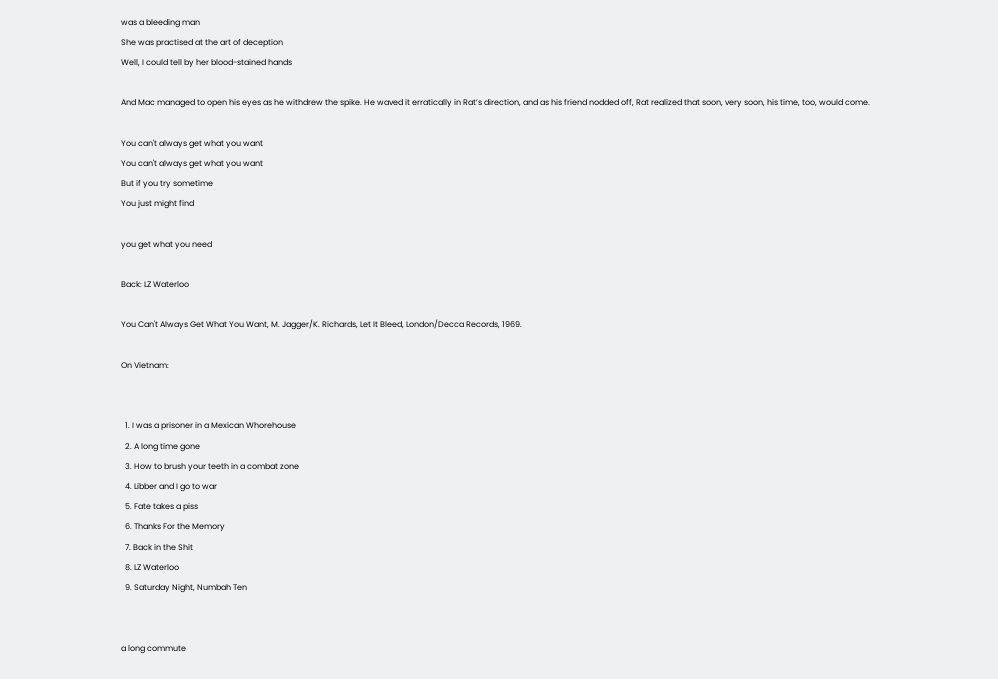was a bleeding man
She was practised at the art of deception
Well, I could tell by her blood-stained hands

And Mac managed to open his eyes as he withdrew the spike. He waved it erratically in Rat’s direction, and as his friend nodded off, Rat realized that soon, very soon, his time, too, would come.

You can't always get what you want
You can't always get what you want
But if you try sometime
You just might find

you get what you need

Back: LZ Waterloo

You Can't Always Get What You Want, M. Jagger/K. Richards, Let It Bleed, London/Decca Records, 1969.

On Vietnam:


  1. I was a prisoner in a Mexican Whorehouse
  2. A long time gone
  3. How to brush your teeth in a combat zone
  4. Libber and I go to war
  5. Fate takes a piss
  6. Thanks For the Memory
  7. Back in the Shit
  8. LZ Waterloo
  9. Saturday Night, Numbah Ten


a long commute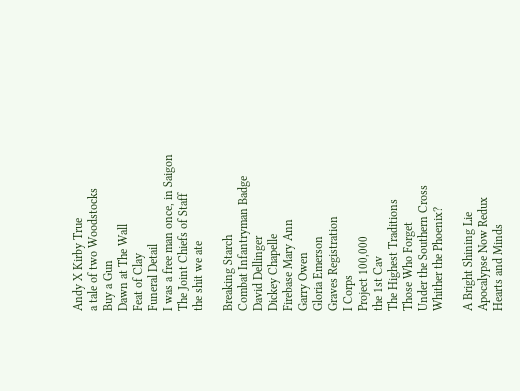Andy X Kirby True
a tale of two Woodstocks
Buy a Gun
Dawn at The Wall
Feat of Clay
Funeral Detail
I was a free man once, in Saigon
The Joint Chiefs of Staff
the shit we ate

Breaking Starch
Combat Infantryman Badge
David Dellinger
Dickey Chapelle
Firebase Mary Ann
Garry Owen
Gloria Emerson
Graves Registration
I Corps
Project 100,000
the 1st Cav
The Highest Traditions
Those Who Forget
Under the Southern Cross
Whither the Phoenix?

A Bright Shining Lie
Apocalypse Now Redux
Hearts and Minds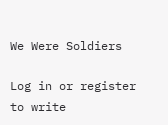We Were Soldiers

Log in or register to write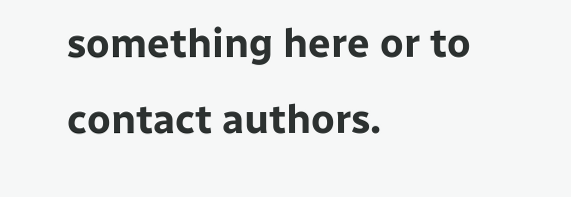something here or to contact authors.